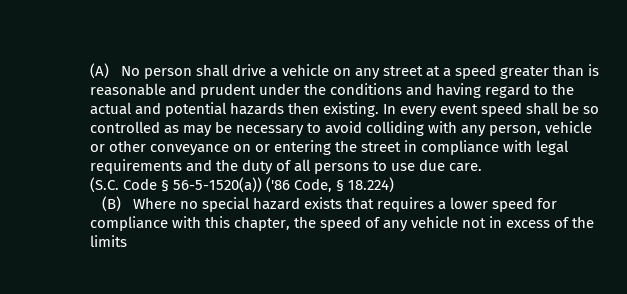(A)   No person shall drive a vehicle on any street at a speed greater than is reasonable and prudent under the conditions and having regard to the actual and potential hazards then existing. In every event speed shall be so controlled as may be necessary to avoid colliding with any person, vehicle or other conveyance on or entering the street in compliance with legal requirements and the duty of all persons to use due care.
(S.C. Code § 56-5-1520(a)) ('86 Code, § 18.224)
   (B)   Where no special hazard exists that requires a lower speed for compliance with this chapter, the speed of any vehicle not in excess of the limits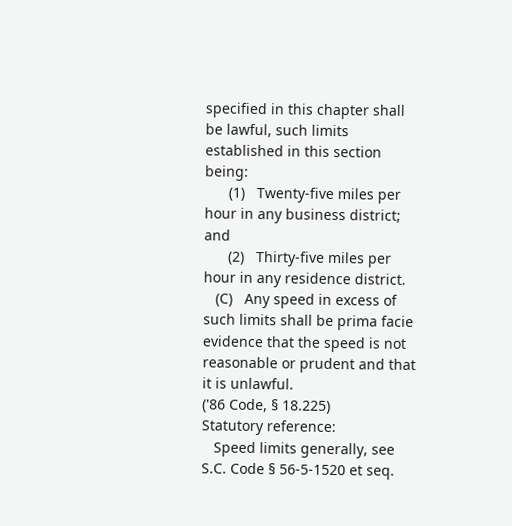specified in this chapter shall be lawful, such limits established in this section being:
      (1)   Twenty-five miles per hour in any business district; and
      (2)   Thirty-five miles per hour in any residence district.
   (C)   Any speed in excess of such limits shall be prima facie evidence that the speed is not reasonable or prudent and that it is unlawful.
('86 Code, § 18.225)
Statutory reference:
   Speed limits generally, see S.C. Code § 56-5-1520 et seq.